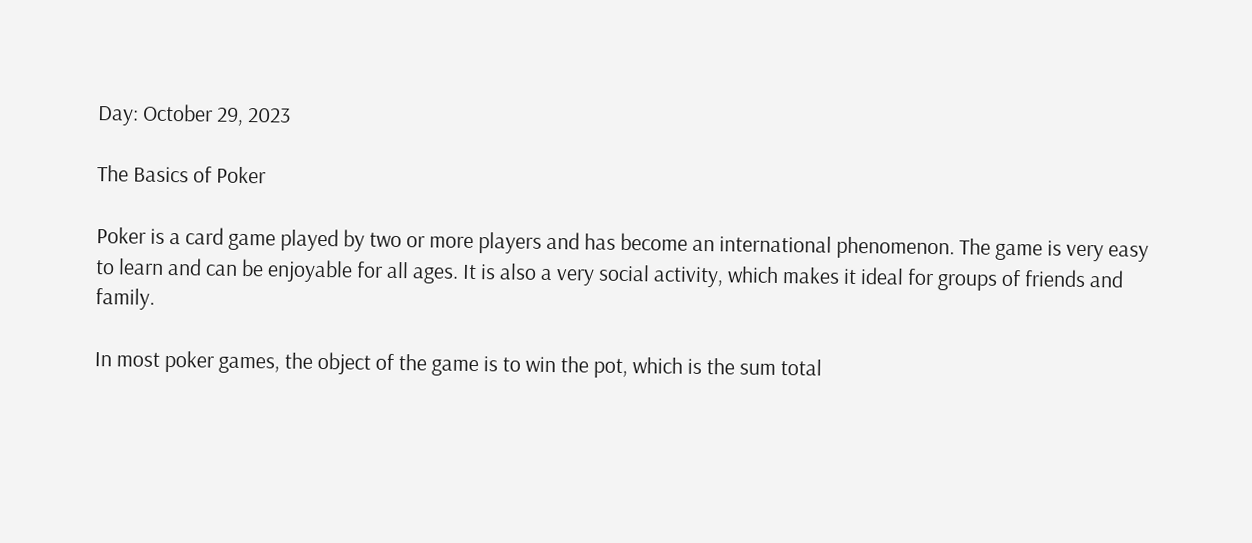Day: October 29, 2023

The Basics of Poker

Poker is a card game played by two or more players and has become an international phenomenon. The game is very easy to learn and can be enjoyable for all ages. It is also a very social activity, which makes it ideal for groups of friends and family.

In most poker games, the object of the game is to win the pot, which is the sum total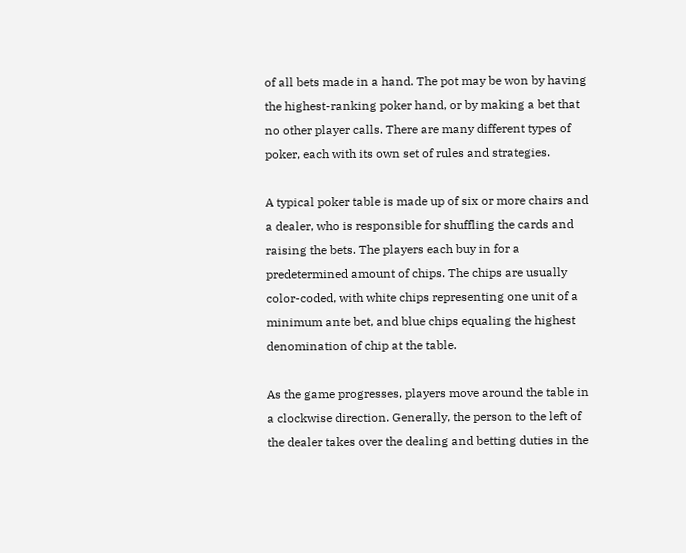of all bets made in a hand. The pot may be won by having the highest-ranking poker hand, or by making a bet that no other player calls. There are many different types of poker, each with its own set of rules and strategies.

A typical poker table is made up of six or more chairs and a dealer, who is responsible for shuffling the cards and raising the bets. The players each buy in for a predetermined amount of chips. The chips are usually color-coded, with white chips representing one unit of a minimum ante bet, and blue chips equaling the highest denomination of chip at the table.

As the game progresses, players move around the table in a clockwise direction. Generally, the person to the left of the dealer takes over the dealing and betting duties in the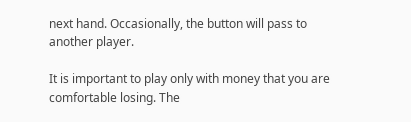next hand. Occasionally, the button will pass to another player.

It is important to play only with money that you are comfortable losing. The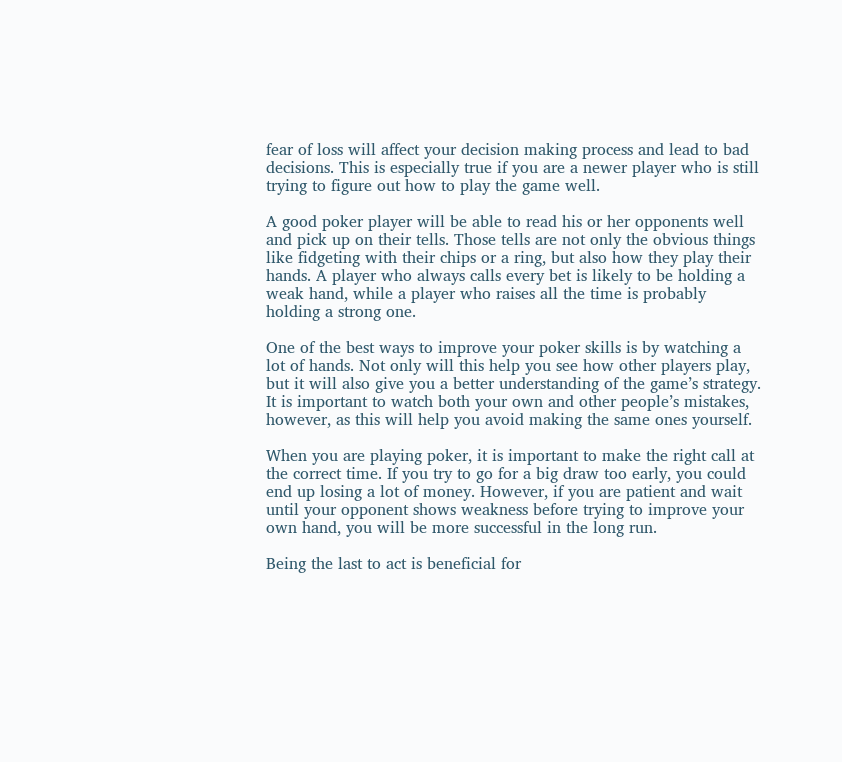fear of loss will affect your decision making process and lead to bad decisions. This is especially true if you are a newer player who is still trying to figure out how to play the game well.

A good poker player will be able to read his or her opponents well and pick up on their tells. Those tells are not only the obvious things like fidgeting with their chips or a ring, but also how they play their hands. A player who always calls every bet is likely to be holding a weak hand, while a player who raises all the time is probably holding a strong one.

One of the best ways to improve your poker skills is by watching a lot of hands. Not only will this help you see how other players play, but it will also give you a better understanding of the game’s strategy. It is important to watch both your own and other people’s mistakes, however, as this will help you avoid making the same ones yourself.

When you are playing poker, it is important to make the right call at the correct time. If you try to go for a big draw too early, you could end up losing a lot of money. However, if you are patient and wait until your opponent shows weakness before trying to improve your own hand, you will be more successful in the long run.

Being the last to act is beneficial for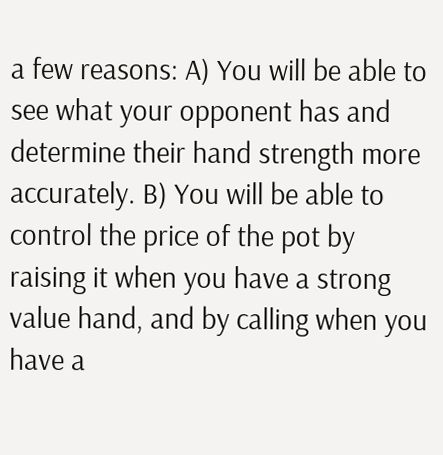a few reasons: A) You will be able to see what your opponent has and determine their hand strength more accurately. B) You will be able to control the price of the pot by raising it when you have a strong value hand, and by calling when you have a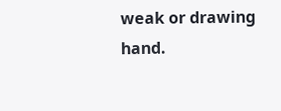weak or drawing hand.